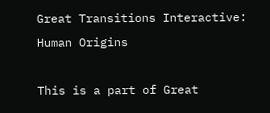Great Transitions Interactive: Human Origins

This is a part of Great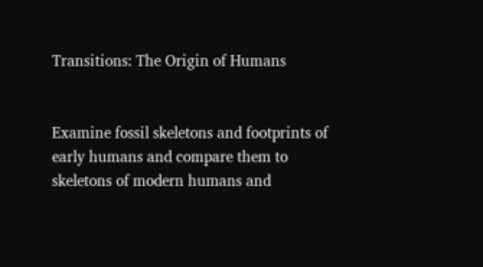Transitions: The Origin of Humans


Examine fossil skeletons and footprints of early humans and compare them to skeletons of modern humans and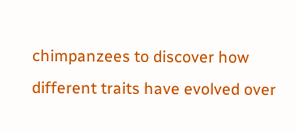chimpanzees to discover how different traits have evolved over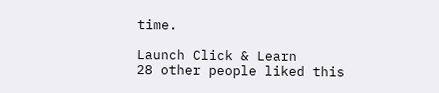time.

Launch Click & Learn
28 other people liked this